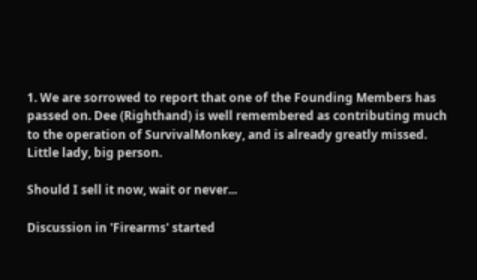1. We are sorrowed to report that one of the Founding Members has passed on. Dee (Righthand) is well remembered as contributing much to the operation of SurvivalMonkey, and is already greatly missed. Little lady, big person.

Should I sell it now, wait or never...

Discussion in 'Firearms' started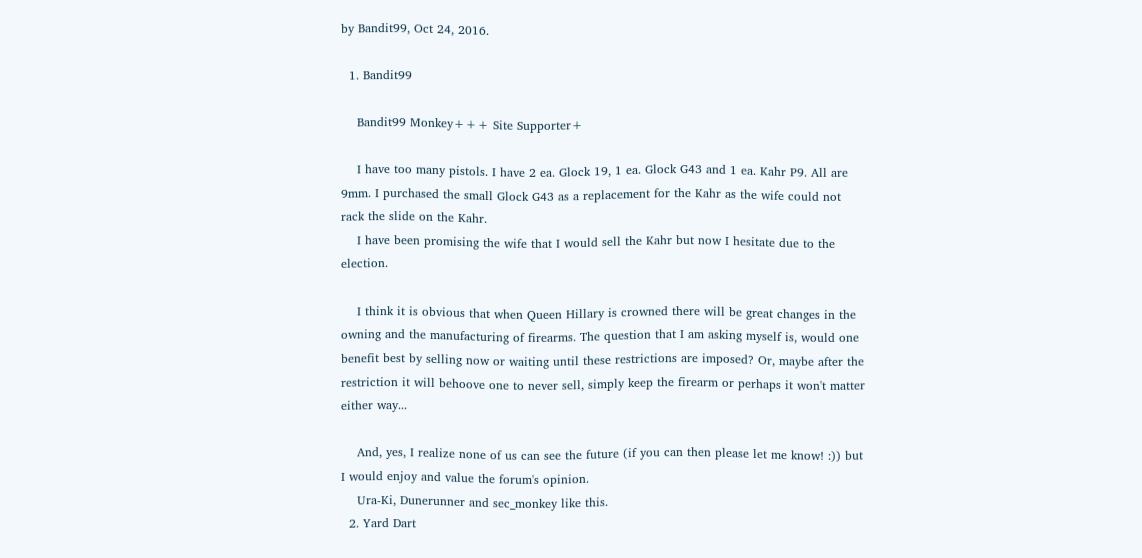by Bandit99, Oct 24, 2016.

  1. Bandit99

    Bandit99 Monkey+++ Site Supporter+

    I have too many pistols. I have 2 ea. Glock 19, 1 ea. Glock G43 and 1 ea. Kahr P9. All are 9mm. I purchased the small Glock G43 as a replacement for the Kahr as the wife could not rack the slide on the Kahr.
    I have been promising the wife that I would sell the Kahr but now I hesitate due to the election.

    I think it is obvious that when Queen Hillary is crowned there will be great changes in the owning and the manufacturing of firearms. The question that I am asking myself is, would one benefit best by selling now or waiting until these restrictions are imposed? Or, maybe after the restriction it will behoove one to never sell, simply keep the firearm or perhaps it won't matter either way...

    And, yes, I realize none of us can see the future (if you can then please let me know! :)) but I would enjoy and value the forum's opinion.
    Ura-Ki, Dunerunner and sec_monkey like this.
  2. Yard Dart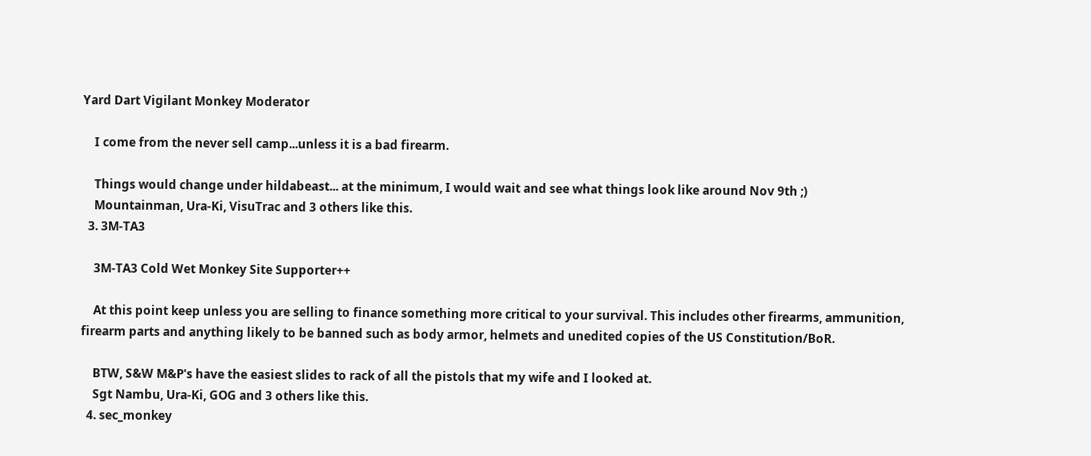Yard Dart Vigilant Monkey Moderator

    I come from the never sell camp...unless it is a bad firearm.

    Things would change under hildabeast... at the minimum, I would wait and see what things look like around Nov 9th ;)
    Mountainman, Ura-Ki, VisuTrac and 3 others like this.
  3. 3M-TA3

    3M-TA3 Cold Wet Monkey Site Supporter++

    At this point keep unless you are selling to finance something more critical to your survival. This includes other firearms, ammunition, firearm parts and anything likely to be banned such as body armor, helmets and unedited copies of the US Constitution/BoR.

    BTW, S&W M&P's have the easiest slides to rack of all the pistols that my wife and I looked at.
    Sgt Nambu, Ura-Ki, GOG and 3 others like this.
  4. sec_monkey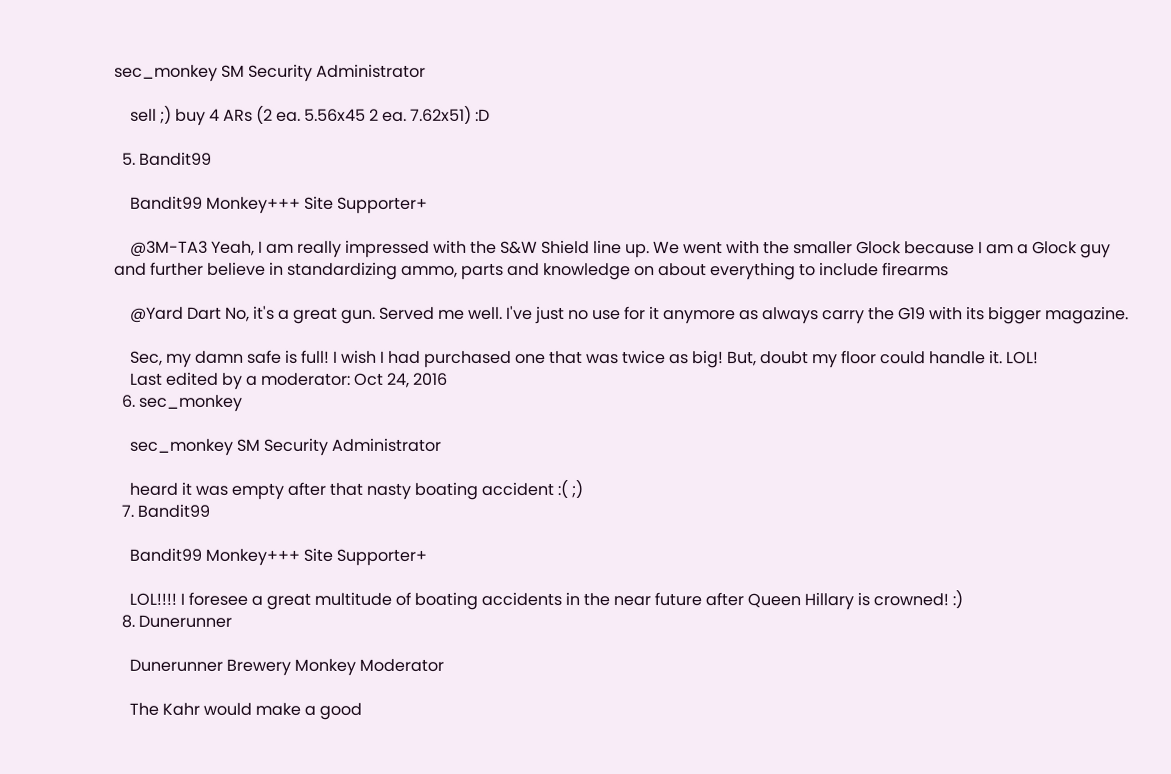sec_monkey SM Security Administrator

    sell ;) buy 4 ARs (2 ea. 5.56x45 2 ea. 7.62x51) :D

  5. Bandit99

    Bandit99 Monkey+++ Site Supporter+

    @3M-TA3 Yeah, I am really impressed with the S&W Shield line up. We went with the smaller Glock because I am a Glock guy and further believe in standardizing ammo, parts and knowledge on about everything to include firearms

    @Yard Dart No, it's a great gun. Served me well. I've just no use for it anymore as always carry the G19 with its bigger magazine.

    Sec, my damn safe is full! I wish I had purchased one that was twice as big! But, doubt my floor could handle it. LOL!
    Last edited by a moderator: Oct 24, 2016
  6. sec_monkey

    sec_monkey SM Security Administrator

    heard it was empty after that nasty boating accident :( ;)
  7. Bandit99

    Bandit99 Monkey+++ Site Supporter+

    LOL!!!! I foresee a great multitude of boating accidents in the near future after Queen Hillary is crowned! :)
  8. Dunerunner

    Dunerunner Brewery Monkey Moderator

    The Kahr would make a good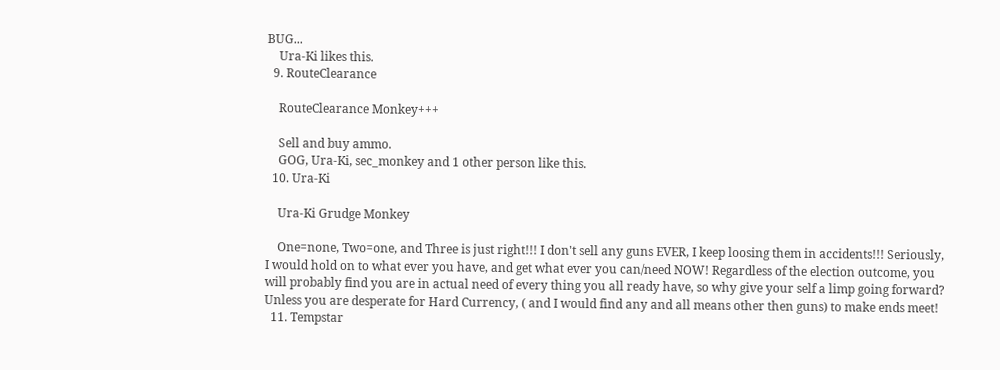BUG...
    Ura-Ki likes this.
  9. RouteClearance

    RouteClearance Monkey+++

    Sell and buy ammo.
    GOG, Ura-Ki, sec_monkey and 1 other person like this.
  10. Ura-Ki

    Ura-Ki Grudge Monkey

    One=none, Two=one, and Three is just right!!! I don't sell any guns EVER, I keep loosing them in accidents!!! Seriously, I would hold on to what ever you have, and get what ever you can/need NOW! Regardless of the election outcome, you will probably find you are in actual need of every thing you all ready have, so why give your self a limp going forward? Unless you are desperate for Hard Currency, ( and I would find any and all means other then guns) to make ends meet!
  11. Tempstar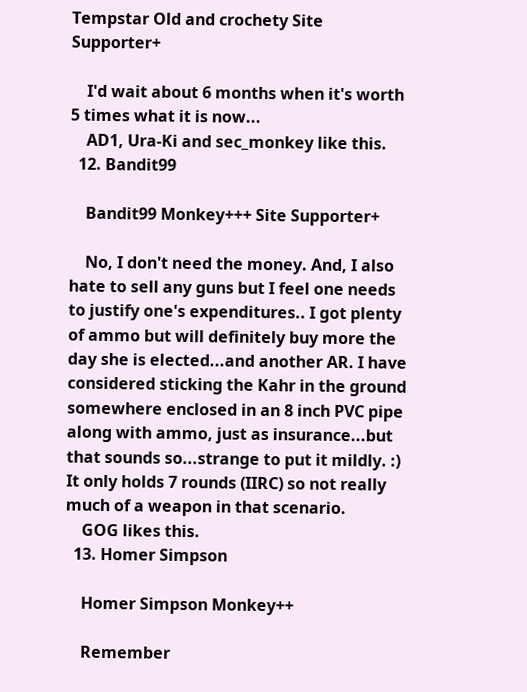Tempstar Old and crochety Site Supporter+

    I'd wait about 6 months when it's worth 5 times what it is now...
    AD1, Ura-Ki and sec_monkey like this.
  12. Bandit99

    Bandit99 Monkey+++ Site Supporter+

    No, I don't need the money. And, I also hate to sell any guns but I feel one needs to justify one's expenditures.. I got plenty of ammo but will definitely buy more the day she is elected...and another AR. I have considered sticking the Kahr in the ground somewhere enclosed in an 8 inch PVC pipe along with ammo, just as insurance...but that sounds so...strange to put it mildly. :) It only holds 7 rounds (IIRC) so not really much of a weapon in that scenario.
    GOG likes this.
  13. Homer Simpson

    Homer Simpson Monkey++

    Remember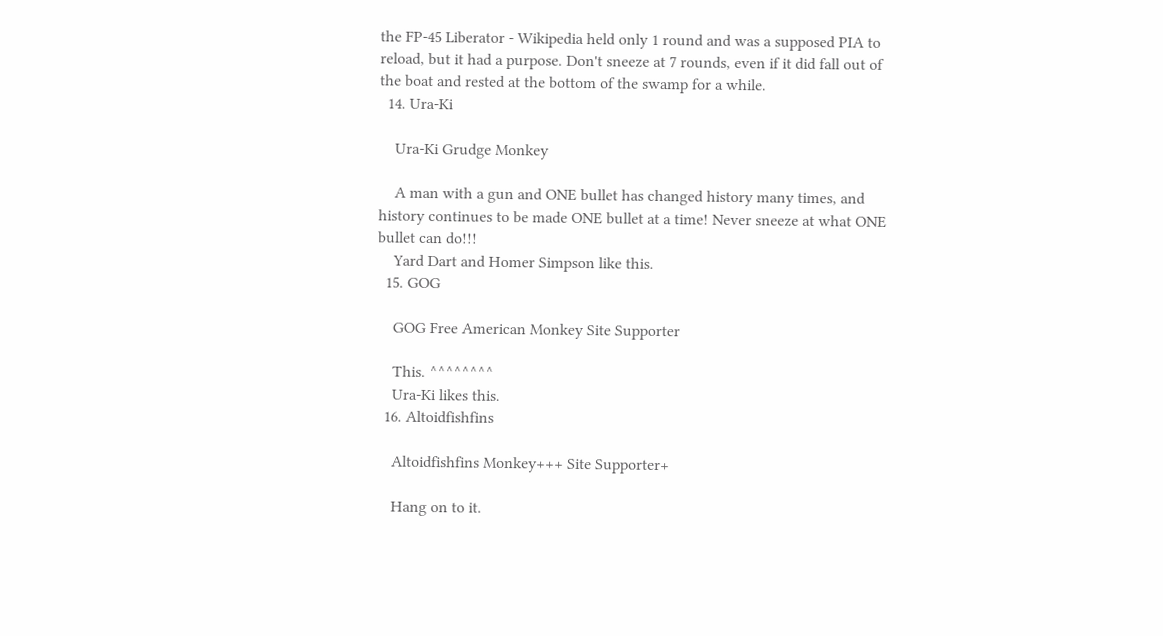the FP-45 Liberator - Wikipedia held only 1 round and was a supposed PIA to reload, but it had a purpose. Don't sneeze at 7 rounds, even if it did fall out of the boat and rested at the bottom of the swamp for a while.
  14. Ura-Ki

    Ura-Ki Grudge Monkey

    A man with a gun and ONE bullet has changed history many times, and history continues to be made ONE bullet at a time! Never sneeze at what ONE bullet can do!!!
    Yard Dart and Homer Simpson like this.
  15. GOG

    GOG Free American Monkey Site Supporter

    This. ^^^^^^^^
    Ura-Ki likes this.
  16. Altoidfishfins

    Altoidfishfins Monkey+++ Site Supporter+

    Hang on to it.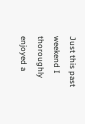Just this past weekend I thoroughly enjoyed a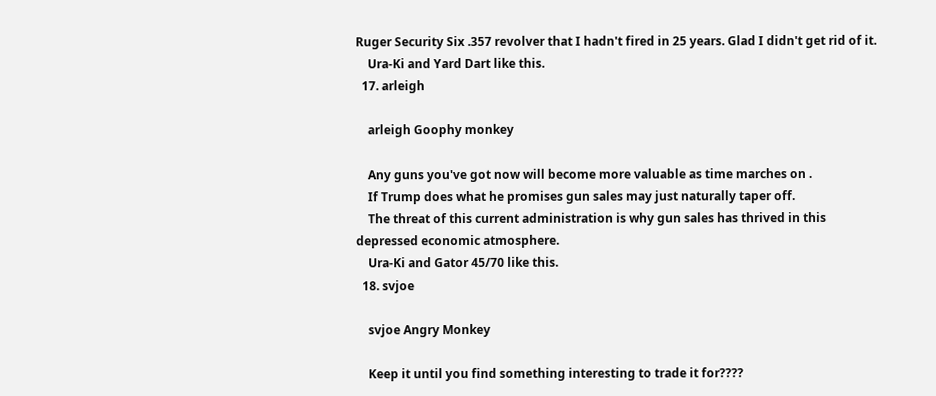Ruger Security Six .357 revolver that I hadn't fired in 25 years. Glad I didn't get rid of it.
    Ura-Ki and Yard Dart like this.
  17. arleigh

    arleigh Goophy monkey

    Any guns you've got now will become more valuable as time marches on .
    If Trump does what he promises gun sales may just naturally taper off.
    The threat of this current administration is why gun sales has thrived in this depressed economic atmosphere.
    Ura-Ki and Gator 45/70 like this.
  18. svjoe

    svjoe Angry Monkey

    Keep it until you find something interesting to trade it for????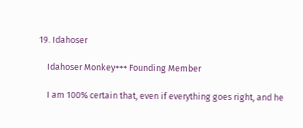19. Idahoser

    Idahoser Monkey+++ Founding Member

    I am 100% certain that, even if everything goes right, and he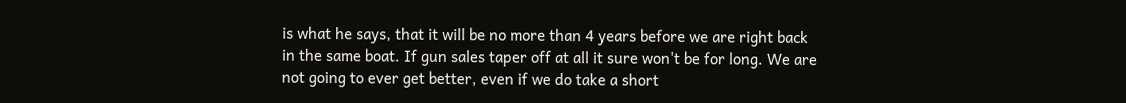is what he says, that it will be no more than 4 years before we are right back in the same boat. If gun sales taper off at all it sure won't be for long. We are not going to ever get better, even if we do take a short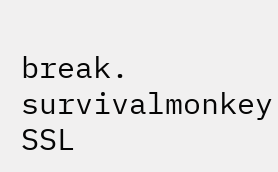break.
survivalmonkey SSL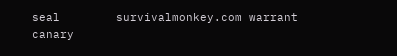seal        survivalmonkey.com warrant canary